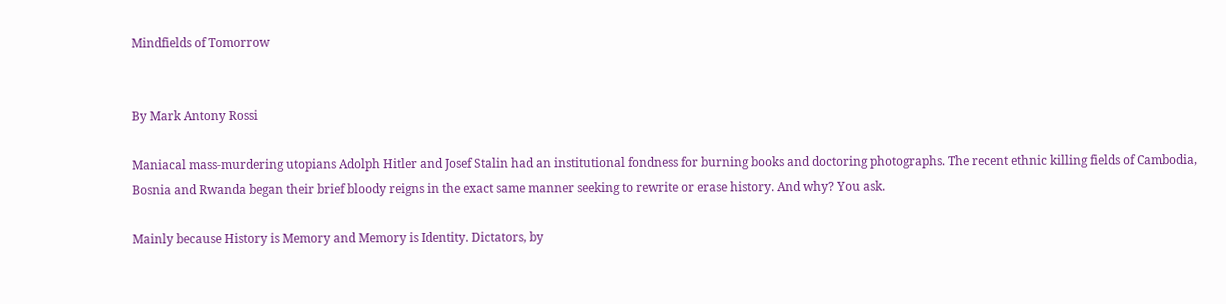Mindfields of Tomorrow


By Mark Antony Rossi

Maniacal mass-murdering utopians Adolph Hitler and Josef Stalin had an institutional fondness for burning books and doctoring photographs. The recent ethnic killing fields of Cambodia, Bosnia and Rwanda began their brief bloody reigns in the exact same manner seeking to rewrite or erase history. And why? You ask.

Mainly because History is Memory and Memory is Identity. Dictators, by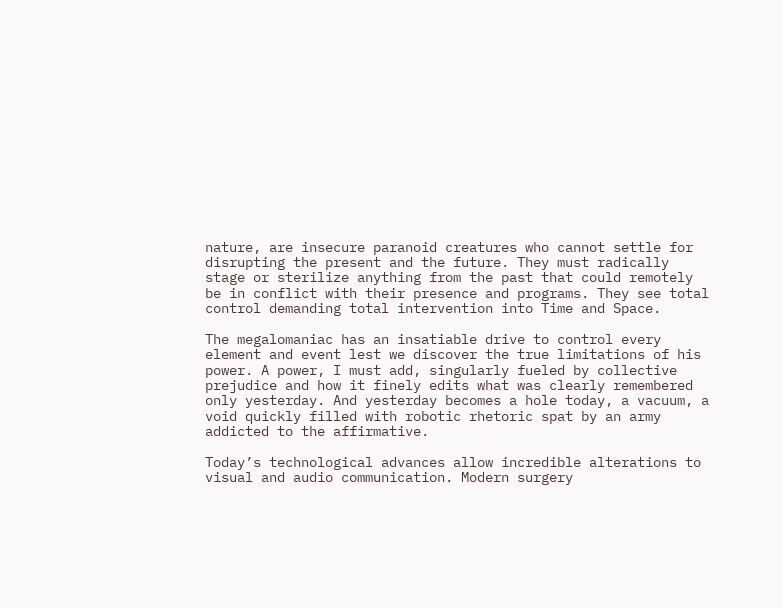nature, are insecure paranoid creatures who cannot settle for disrupting the present and the future. They must radically stage or sterilize anything from the past that could remotely be in conflict with their presence and programs. They see total control demanding total intervention into Time and Space.

The megalomaniac has an insatiable drive to control every element and event lest we discover the true limitations of his power. A power, I must add, singularly fueled by collective prejudice and how it finely edits what was clearly remembered only yesterday. And yesterday becomes a hole today, a vacuum, a void quickly filled with robotic rhetoric spat by an army addicted to the affirmative.

Today’s technological advances allow incredible alterations to visual and audio communication. Modern surgery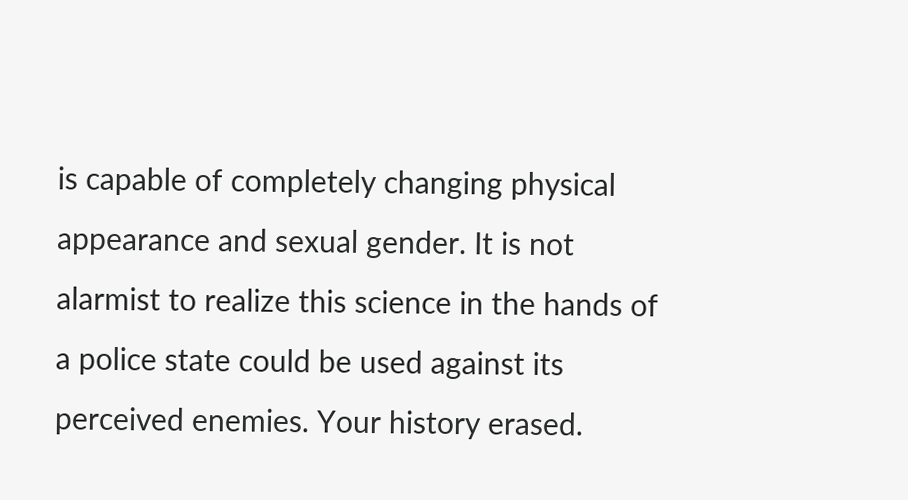is capable of completely changing physical appearance and sexual gender. It is not alarmist to realize this science in the hands of a police state could be used against its perceived enemies. Your history erased.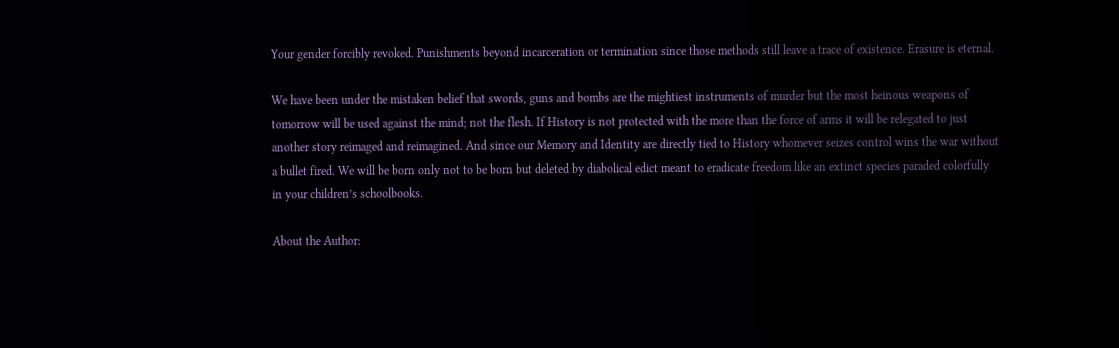Your gender forcibly revoked. Punishments beyond incarceration or termination since those methods still leave a trace of existence. Erasure is eternal.

We have been under the mistaken belief that swords, guns and bombs are the mightiest instruments of murder but the most heinous weapons of tomorrow will be used against the mind; not the flesh. If History is not protected with the more than the force of arms it will be relegated to just another story reimaged and reimagined. And since our Memory and Identity are directly tied to History whomever seizes control wins the war without a bullet fired. We will be born only not to be born but deleted by diabolical edict meant to eradicate freedom like an extinct species paraded colorfully in your children’s schoolbooks.

About the Author: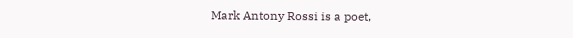Mark Antony Rossi is a poet,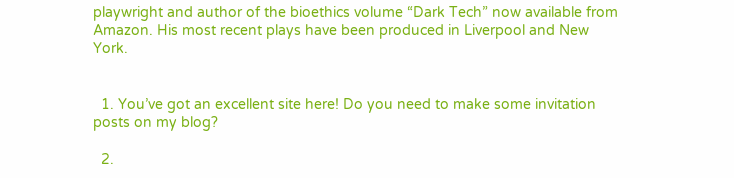playwright and author of the bioethics volume “Dark Tech” now available from Amazon. His most recent plays have been produced in Liverpool and New York.


  1. You’ve got an excellent site here! Do you need to make some invitation posts on my blog?

  2.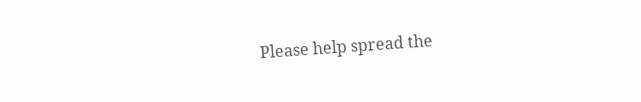Please help spread the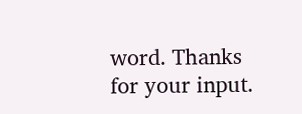word. Thanks for your input.